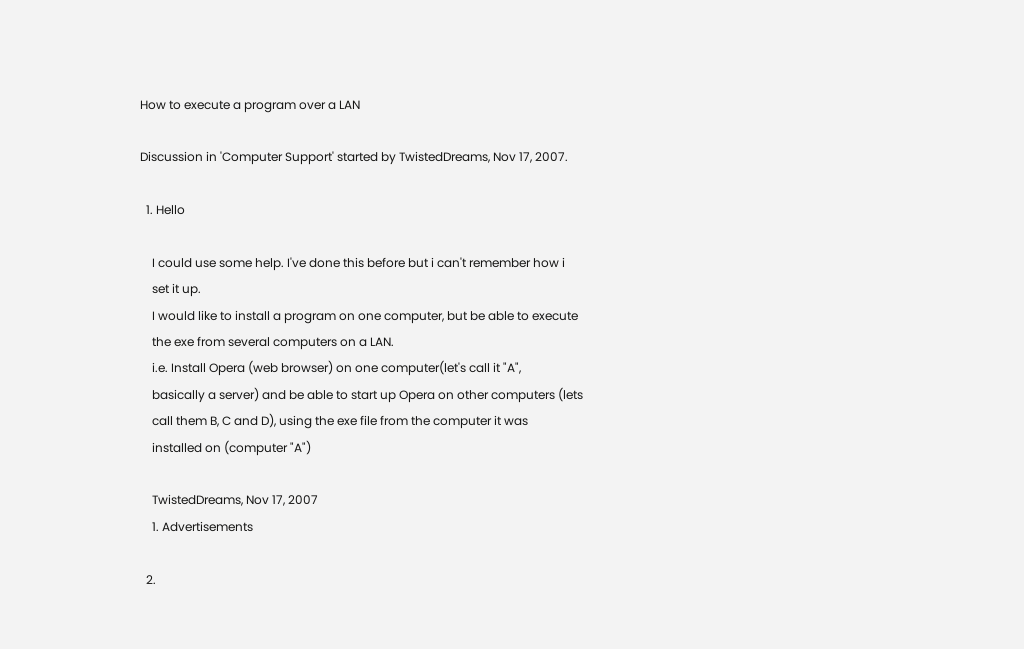How to execute a program over a LAN

Discussion in 'Computer Support' started by TwistedDreams, Nov 17, 2007.

  1. Hello

    I could use some help. I've done this before but i can't remember how i
    set it up.
    I would like to install a program on one computer, but be able to execute
    the exe from several computers on a LAN.
    i.e. Install Opera (web browser) on one computer(let's call it "A",
    basically a server) and be able to start up Opera on other computers (lets
    call them B, C and D), using the exe file from the computer it was
    installed on (computer "A")

    TwistedDreams, Nov 17, 2007
    1. Advertisements

  2.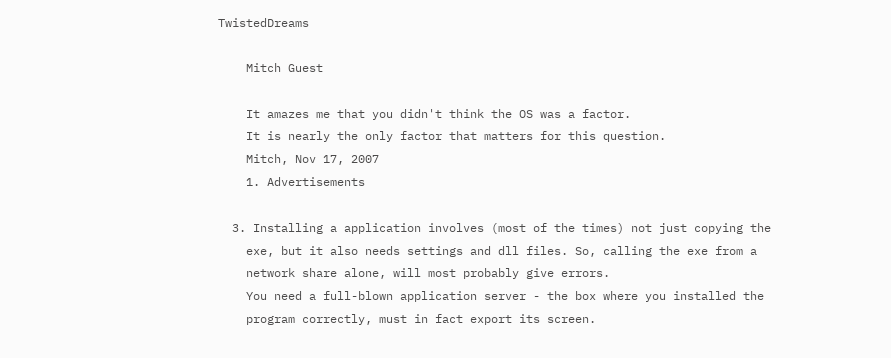TwistedDreams

    Mitch Guest

    It amazes me that you didn't think the OS was a factor.
    It is nearly the only factor that matters for this question.
    Mitch, Nov 17, 2007
    1. Advertisements

  3. Installing a application involves (most of the times) not just copying the
    exe, but it also needs settings and dll files. So, calling the exe from a
    network share alone, will most probably give errors.
    You need a full-blown application server - the box where you installed the
    program correctly, must in fact export its screen.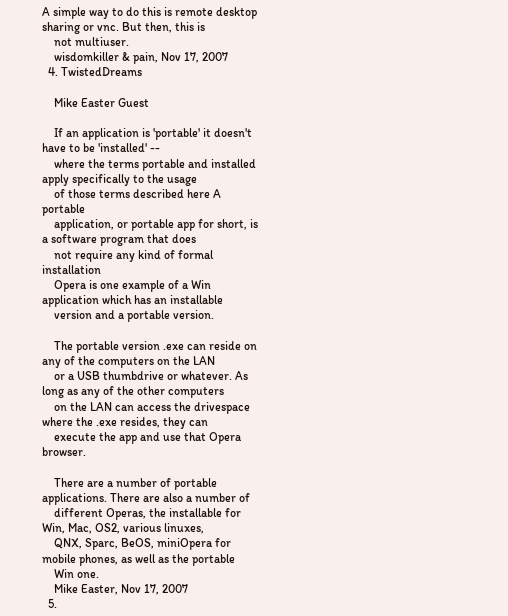A simple way to do this is remote desktop sharing or vnc. But then, this is
    not multiuser.
    wisdomkiller & pain, Nov 17, 2007
  4. TwistedDreams

    Mike Easter Guest

    If an application is 'portable' it doesn't have to be 'installed' --
    where the terms portable and installed apply specifically to the usage
    of those terms described here A portable
    application, or portable app for short, is a software program that does
    not require any kind of formal installation
    Opera is one example of a Win application which has an installable
    version and a portable version.

    The portable version .exe can reside on any of the computers on the LAN
    or a USB thumbdrive or whatever. As long as any of the other computers
    on the LAN can access the drivespace where the .exe resides, they can
    execute the app and use that Opera browser.

    There are a number of portable applications. There are also a number of
    different Operas, the installable for Win, Mac, OS2, various linuxes,
    QNX, Sparc, BeOS, miniOpera for mobile phones, as well as the portable
    Win one.
    Mike Easter, Nov 17, 2007
  5.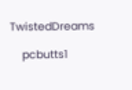TwistedDreams

    pcbutts1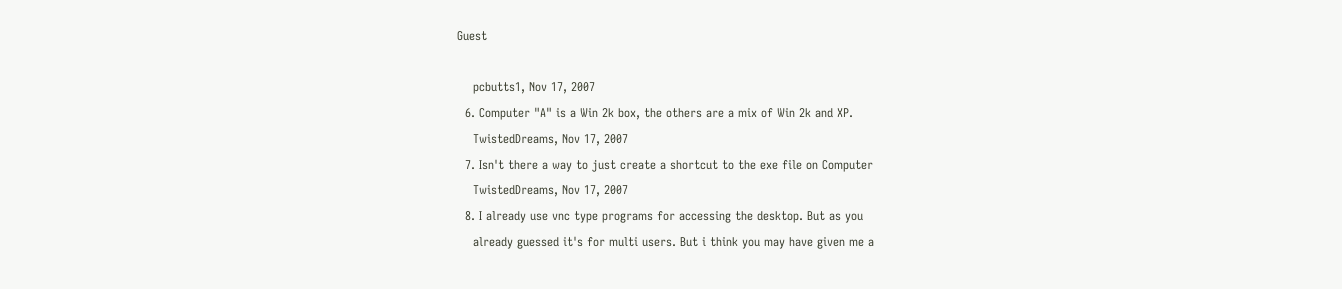Guest

    pcbutts1, Nov 17, 2007
  6. Computer "A" is a Win 2k box, the others are a mix of Win 2k and XP.
    TwistedDreams, Nov 17, 2007
  7. Isn't there a way to just create a shortcut to the exe file on Computer
    TwistedDreams, Nov 17, 2007
  8. I already use vnc type programs for accessing the desktop. But as you
    already guessed it's for multi users. But i think you may have given me a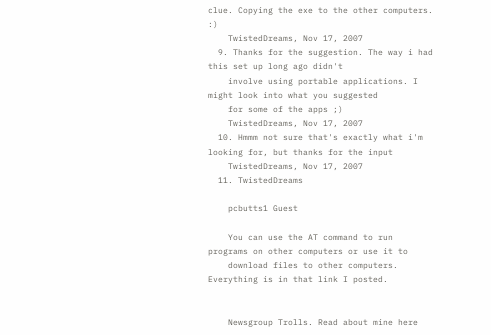clue. Copying the exe to the other computers. :)
    TwistedDreams, Nov 17, 2007
  9. Thanks for the suggestion. The way i had this set up long ago didn't
    involve using portable applications. I might look into what you suggested
    for some of the apps ;)
    TwistedDreams, Nov 17, 2007
  10. Hmmm not sure that's exactly what i'm looking for, but thanks for the input
    TwistedDreams, Nov 17, 2007
  11. TwistedDreams

    pcbutts1 Guest

    You can use the AT command to run programs on other computers or use it to
    download files to other computers. Everything is in that link I posted.


    Newsgroup Trolls. Read about mine here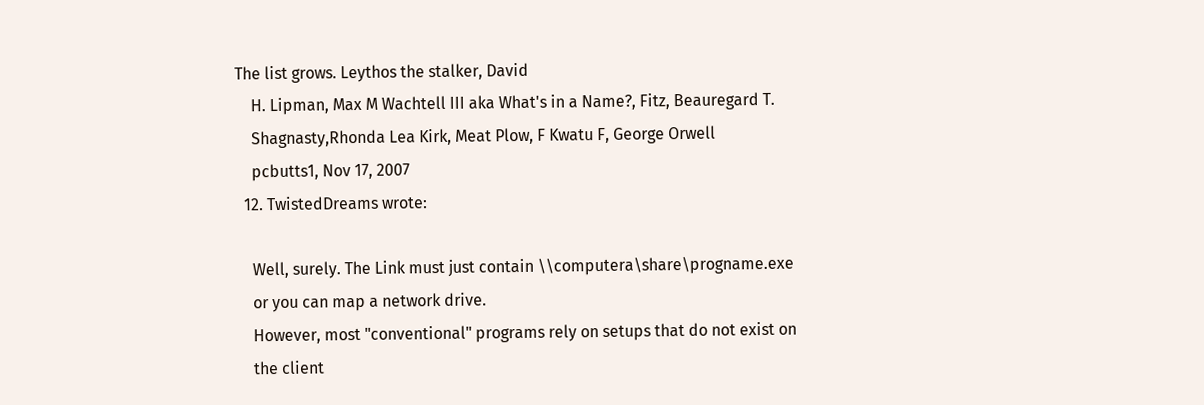The list grows. Leythos the stalker, David
    H. Lipman, Max M Wachtell III aka What's in a Name?, Fitz, Beauregard T.
    Shagnasty,Rhonda Lea Kirk, Meat Plow, F Kwatu F, George Orwell
    pcbutts1, Nov 17, 2007
  12. TwistedDreams wrote:

    Well, surely. The Link must just contain \\computera\share\progname.exe
    or you can map a network drive.
    However, most "conventional" programs rely on setups that do not exist on
    the client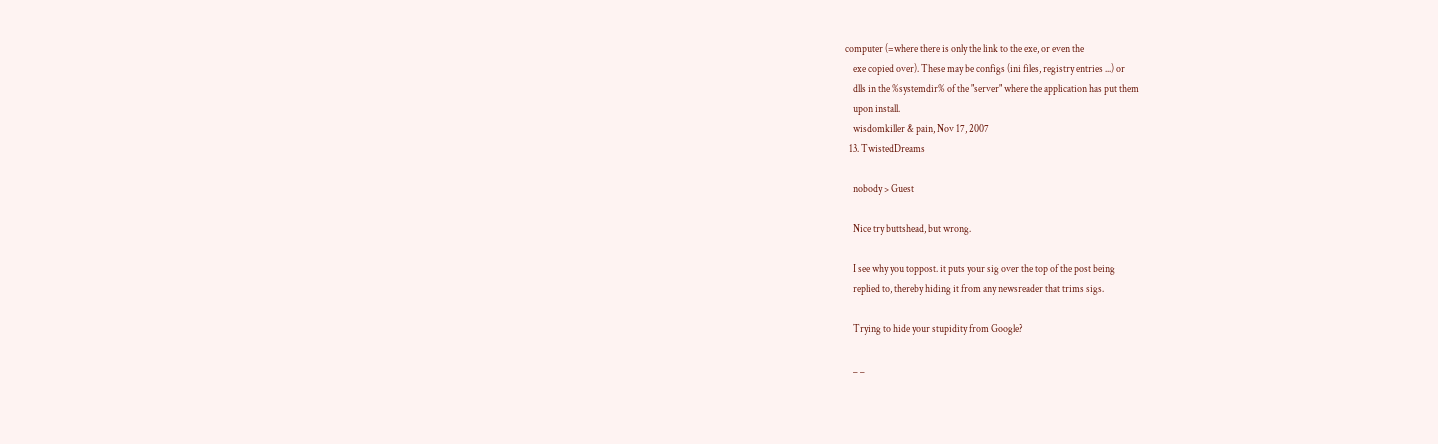computer (=where there is only the link to the exe, or even the
    exe copied over). These may be configs (ini files, registry entries ...) or
    dlls in the %systemdir% of the "server" where the application has put them
    upon install.
    wisdomkiller & pain, Nov 17, 2007
  13. TwistedDreams

    nobody > Guest

    Nice try buttshead, but wrong.

    I see why you toppost. it puts your sig over the top of the post being
    replied to, thereby hiding it from any newsreader that trims sigs.

    Trying to hide your stupidity from Google?

    _ _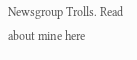Newsgroup Trolls. Read about mine here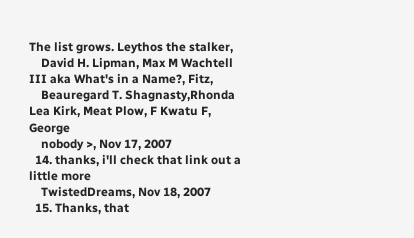The list grows. Leythos the stalker,
    David H. Lipman, Max M Wachtell III aka What's in a Name?, Fitz,
    Beauregard T. Shagnasty,Rhonda Lea Kirk, Meat Plow, F Kwatu F, George
    nobody >, Nov 17, 2007
  14. thanks, i'll check that link out a little more
    TwistedDreams, Nov 18, 2007
  15. Thanks, that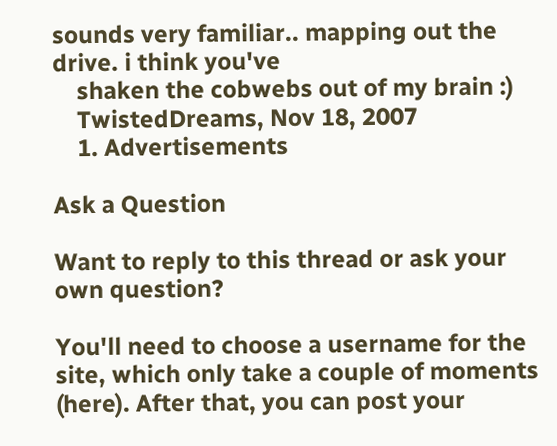sounds very familiar.. mapping out the drive. i think you've
    shaken the cobwebs out of my brain :)
    TwistedDreams, Nov 18, 2007
    1. Advertisements

Ask a Question

Want to reply to this thread or ask your own question?

You'll need to choose a username for the site, which only take a couple of moments (here). After that, you can post your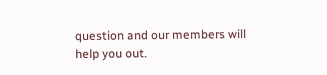question and our members will help you out.